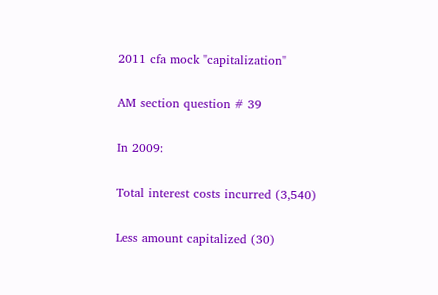2011 cfa mock "capitalization"

AM section question # 39

In 2009:

Total interest costs incurred (3,540)

Less amount capitalized (30)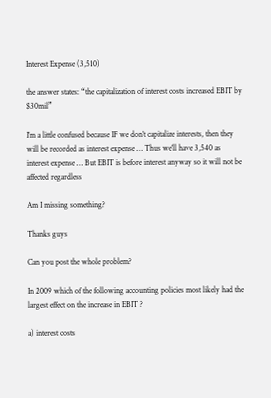Interest Expense (3,510)

the answer states: “the capitalization of interest costs increased EBIT by $30mil”

I’m a little confused because IF we don’t capitalize interests, then they will be recorded as interest expense … Thus we’ll have 3,540 as interest expense … But EBIT is before interest anyway so it will not be affected regardless

Am I missing something?

Thanks guys

Can you post the whole problem?

In 2009 which of the following accounting policies most likely had the largest effect on the increase in EBIT ?

a) interest costs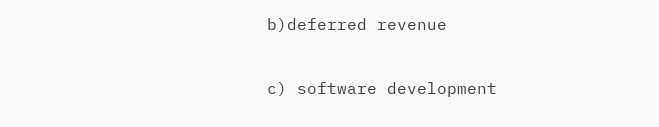b)deferred revenue

c) software development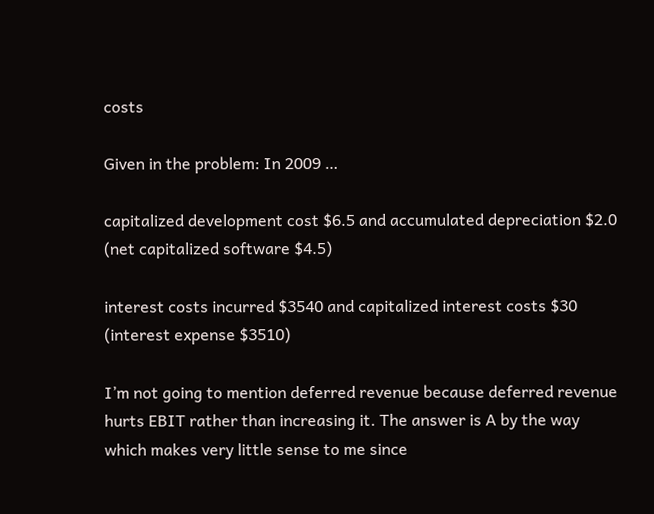costs

Given in the problem: In 2009 …

capitalized development cost $6.5 and accumulated depreciation $2.0 (net capitalized software $4.5)

interest costs incurred $3540 and capitalized interest costs $30 (interest expense $3510)

I’m not going to mention deferred revenue because deferred revenue hurts EBIT rather than increasing it. The answer is A by the way which makes very little sense to me since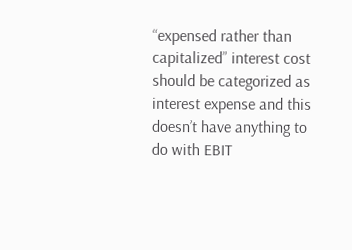“expensed rather than capitalized” interest cost should be categorized as interest expense and this doesn’t have anything to do with EBIT